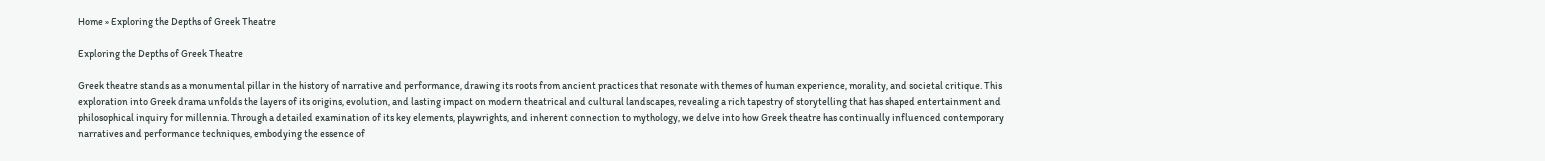Home » Exploring the Depths of Greek Theatre

Exploring the Depths of Greek Theatre

Greek theatre stands as a monumental pillar in the history of narrative and performance, drawing its roots from ancient practices that resonate with themes of human experience, morality, and societal critique. This exploration into Greek drama unfolds the layers of its origins, evolution, and lasting impact on modern theatrical and cultural landscapes, revealing a rich tapestry of storytelling that has shaped entertainment and philosophical inquiry for millennia. Through a detailed examination of its key elements, playwrights, and inherent connection to mythology, we delve into how Greek theatre has continually influenced contemporary narratives and performance techniques, embodying the essence of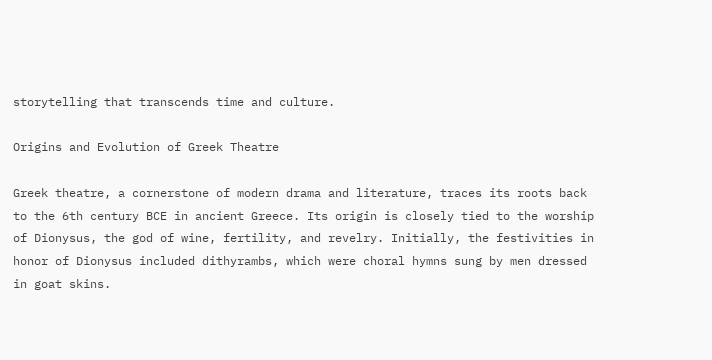storytelling that transcends time and culture.

Origins and Evolution of Greek Theatre

Greek theatre, a cornerstone of modern drama and literature, traces its roots back to the 6th century BCE in ancient Greece. Its origin is closely tied to the worship of Dionysus, the god of wine, fertility, and revelry. Initially, the festivities in honor of Dionysus included dithyrambs, which were choral hymns sung by men dressed in goat skins.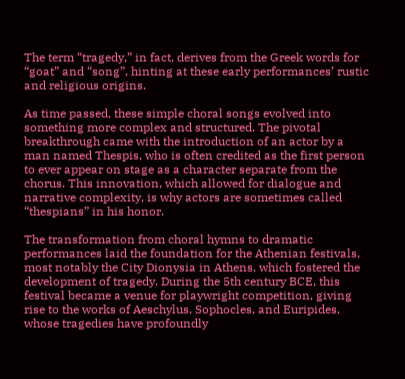The term “tragedy,” in fact, derives from the Greek words for “goat” and “song”, hinting at these early performances’ rustic and religious origins.

As time passed, these simple choral songs evolved into something more complex and structured. The pivotal breakthrough came with the introduction of an actor by a man named Thespis, who is often credited as the first person to ever appear on stage as a character separate from the chorus. This innovation, which allowed for dialogue and narrative complexity, is why actors are sometimes called “thespians” in his honor.

The transformation from choral hymns to dramatic performances laid the foundation for the Athenian festivals, most notably the City Dionysia in Athens, which fostered the development of tragedy. During the 5th century BCE, this festival became a venue for playwright competition, giving rise to the works of Aeschylus, Sophocles, and Euripides, whose tragedies have profoundly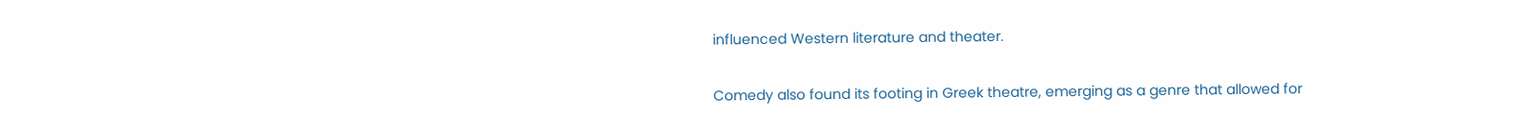influenced Western literature and theater.

Comedy also found its footing in Greek theatre, emerging as a genre that allowed for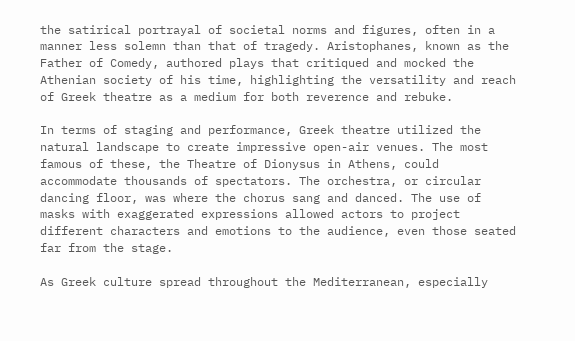the satirical portrayal of societal norms and figures, often in a manner less solemn than that of tragedy. Aristophanes, known as the Father of Comedy, authored plays that critiqued and mocked the Athenian society of his time, highlighting the versatility and reach of Greek theatre as a medium for both reverence and rebuke.

In terms of staging and performance, Greek theatre utilized the natural landscape to create impressive open-air venues. The most famous of these, the Theatre of Dionysus in Athens, could accommodate thousands of spectators. The orchestra, or circular dancing floor, was where the chorus sang and danced. The use of masks with exaggerated expressions allowed actors to project different characters and emotions to the audience, even those seated far from the stage.

As Greek culture spread throughout the Mediterranean, especially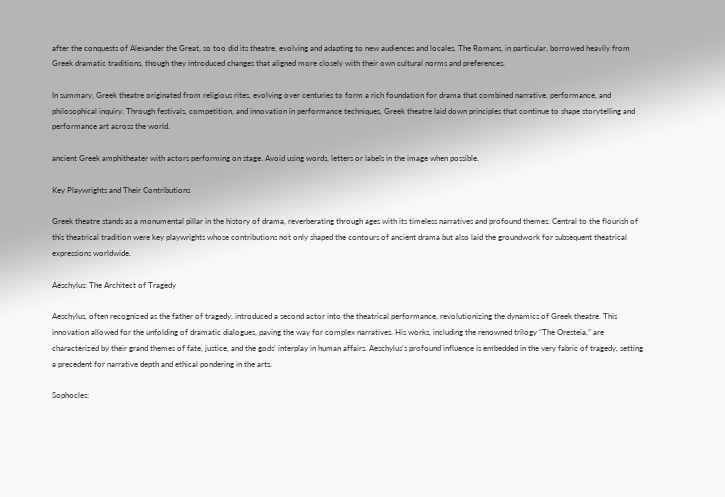after the conquests of Alexander the Great, so too did its theatre, evolving and adapting to new audiences and locales. The Romans, in particular, borrowed heavily from Greek dramatic traditions, though they introduced changes that aligned more closely with their own cultural norms and preferences.

In summary, Greek theatre originated from religious rites, evolving over centuries to form a rich foundation for drama that combined narrative, performance, and philosophical inquiry. Through festivals, competition, and innovation in performance techniques, Greek theatre laid down principles that continue to shape storytelling and performance art across the world.

ancient Greek amphitheater with actors performing on stage. Avoid using words, letters or labels in the image when possible.

Key Playwrights and Their Contributions

Greek theatre stands as a monumental pillar in the history of drama, reverberating through ages with its timeless narratives and profound themes. Central to the flourish of this theatrical tradition were key playwrights whose contributions not only shaped the contours of ancient drama but also laid the groundwork for subsequent theatrical expressions worldwide.

Aeschylus: The Architect of Tragedy

Aeschylus, often recognized as the father of tragedy, introduced a second actor into the theatrical performance, revolutionizing the dynamics of Greek theatre. This innovation allowed for the unfolding of dramatic dialogues, paving the way for complex narratives. His works, including the renowned trilogy “The Oresteia,” are characterized by their grand themes of fate, justice, and the gods’ interplay in human affairs. Aeschylus’s profound influence is embedded in the very fabric of tragedy, setting a precedent for narrative depth and ethical pondering in the arts.

Sophocles: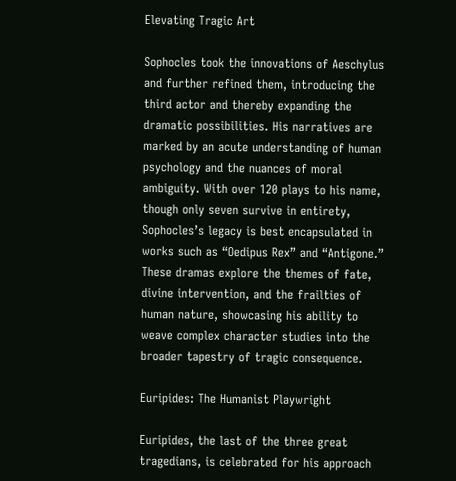Elevating Tragic Art

Sophocles took the innovations of Aeschylus and further refined them, introducing the third actor and thereby expanding the dramatic possibilities. His narratives are marked by an acute understanding of human psychology and the nuances of moral ambiguity. With over 120 plays to his name, though only seven survive in entirety, Sophocles’s legacy is best encapsulated in works such as “Oedipus Rex” and “Antigone.” These dramas explore the themes of fate, divine intervention, and the frailties of human nature, showcasing his ability to weave complex character studies into the broader tapestry of tragic consequence.

Euripides: The Humanist Playwright

Euripides, the last of the three great tragedians, is celebrated for his approach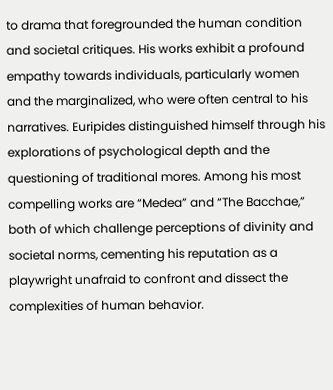to drama that foregrounded the human condition and societal critiques. His works exhibit a profound empathy towards individuals, particularly women and the marginalized, who were often central to his narratives. Euripides distinguished himself through his explorations of psychological depth and the questioning of traditional mores. Among his most compelling works are “Medea” and “The Bacchae,” both of which challenge perceptions of divinity and societal norms, cementing his reputation as a playwright unafraid to confront and dissect the complexities of human behavior.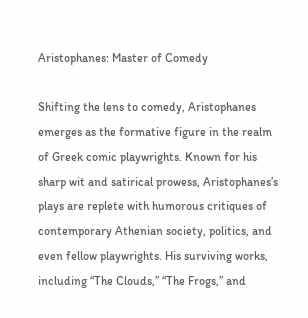Aristophanes: Master of Comedy

Shifting the lens to comedy, Aristophanes emerges as the formative figure in the realm of Greek comic playwrights. Known for his sharp wit and satirical prowess, Aristophanes’s plays are replete with humorous critiques of contemporary Athenian society, politics, and even fellow playwrights. His surviving works, including “The Clouds,” “The Frogs,” and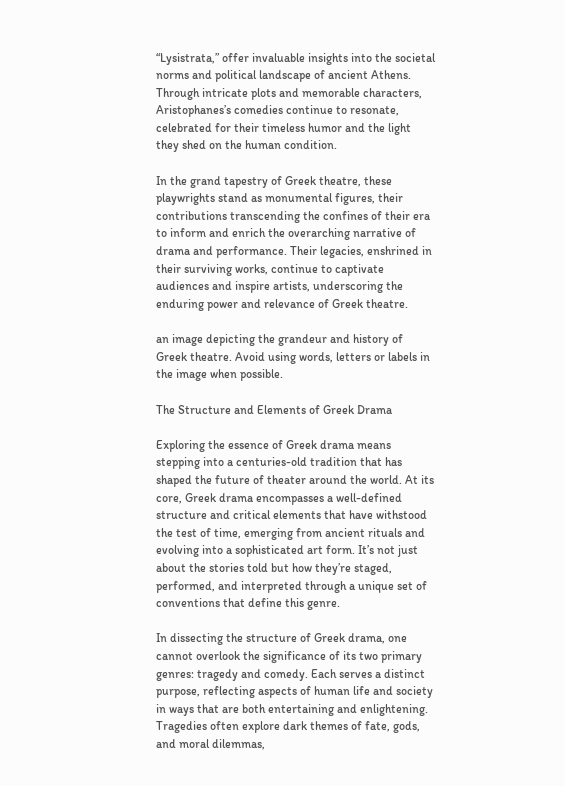“Lysistrata,” offer invaluable insights into the societal norms and political landscape of ancient Athens. Through intricate plots and memorable characters, Aristophanes’s comedies continue to resonate, celebrated for their timeless humor and the light they shed on the human condition.

In the grand tapestry of Greek theatre, these playwrights stand as monumental figures, their contributions transcending the confines of their era to inform and enrich the overarching narrative of drama and performance. Their legacies, enshrined in their surviving works, continue to captivate audiences and inspire artists, underscoring the enduring power and relevance of Greek theatre.

an image depicting the grandeur and history of Greek theatre. Avoid using words, letters or labels in the image when possible.

The Structure and Elements of Greek Drama

Exploring the essence of Greek drama means stepping into a centuries-old tradition that has shaped the future of theater around the world. At its core, Greek drama encompasses a well-defined structure and critical elements that have withstood the test of time, emerging from ancient rituals and evolving into a sophisticated art form. It’s not just about the stories told but how they’re staged, performed, and interpreted through a unique set of conventions that define this genre.

In dissecting the structure of Greek drama, one cannot overlook the significance of its two primary genres: tragedy and comedy. Each serves a distinct purpose, reflecting aspects of human life and society in ways that are both entertaining and enlightening. Tragedies often explore dark themes of fate, gods, and moral dilemmas,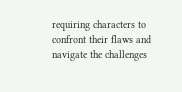requiring characters to confront their flaws and navigate the challenges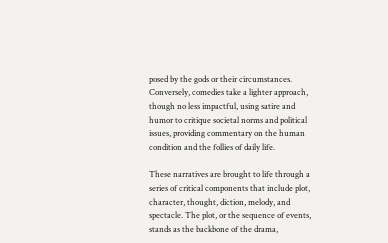posed by the gods or their circumstances. Conversely, comedies take a lighter approach, though no less impactful, using satire and humor to critique societal norms and political issues, providing commentary on the human condition and the follies of daily life.

These narratives are brought to life through a series of critical components that include plot, character, thought, diction, melody, and spectacle. The plot, or the sequence of events, stands as the backbone of the drama,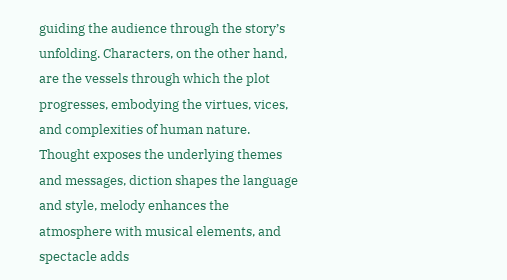guiding the audience through the story’s unfolding. Characters, on the other hand, are the vessels through which the plot progresses, embodying the virtues, vices, and complexities of human nature. Thought exposes the underlying themes and messages, diction shapes the language and style, melody enhances the atmosphere with musical elements, and spectacle adds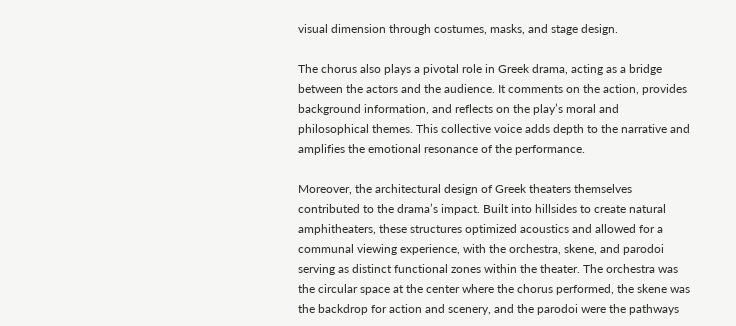visual dimension through costumes, masks, and stage design.

The chorus also plays a pivotal role in Greek drama, acting as a bridge between the actors and the audience. It comments on the action, provides background information, and reflects on the play’s moral and philosophical themes. This collective voice adds depth to the narrative and amplifies the emotional resonance of the performance.

Moreover, the architectural design of Greek theaters themselves contributed to the drama’s impact. Built into hillsides to create natural amphitheaters, these structures optimized acoustics and allowed for a communal viewing experience, with the orchestra, skene, and parodoi serving as distinct functional zones within the theater. The orchestra was the circular space at the center where the chorus performed, the skene was the backdrop for action and scenery, and the parodoi were the pathways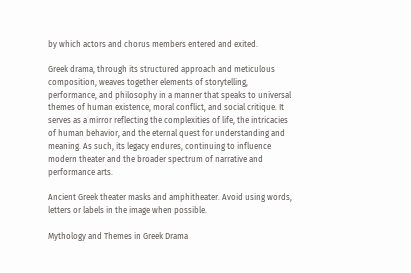by which actors and chorus members entered and exited.

Greek drama, through its structured approach and meticulous composition, weaves together elements of storytelling, performance, and philosophy in a manner that speaks to universal themes of human existence, moral conflict, and social critique. It serves as a mirror reflecting the complexities of life, the intricacies of human behavior, and the eternal quest for understanding and meaning. As such, its legacy endures, continuing to influence modern theater and the broader spectrum of narrative and performance arts.

Ancient Greek theater masks and amphitheater. Avoid using words, letters or labels in the image when possible.

Mythology and Themes in Greek Drama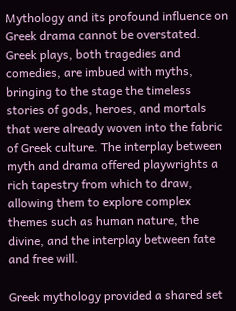Mythology and its profound influence on Greek drama cannot be overstated. Greek plays, both tragedies and comedies, are imbued with myths, bringing to the stage the timeless stories of gods, heroes, and mortals that were already woven into the fabric of Greek culture. The interplay between myth and drama offered playwrights a rich tapestry from which to draw, allowing them to explore complex themes such as human nature, the divine, and the interplay between fate and free will.

Greek mythology provided a shared set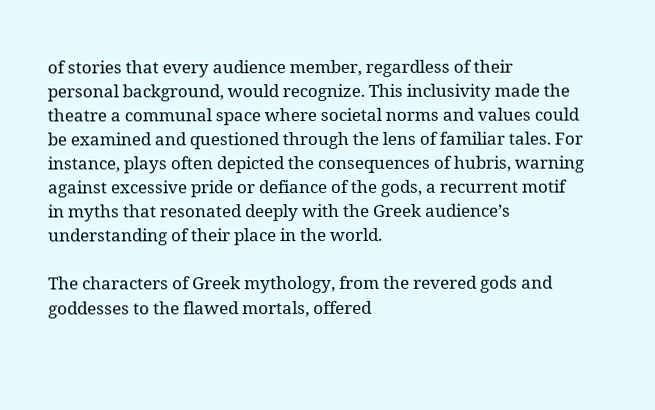of stories that every audience member, regardless of their personal background, would recognize. This inclusivity made the theatre a communal space where societal norms and values could be examined and questioned through the lens of familiar tales. For instance, plays often depicted the consequences of hubris, warning against excessive pride or defiance of the gods, a recurrent motif in myths that resonated deeply with the Greek audience’s understanding of their place in the world.

The characters of Greek mythology, from the revered gods and goddesses to the flawed mortals, offered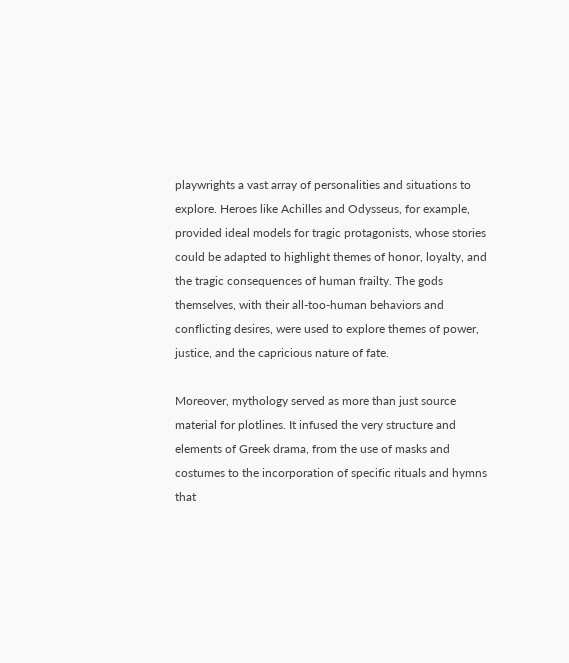playwrights a vast array of personalities and situations to explore. Heroes like Achilles and Odysseus, for example, provided ideal models for tragic protagonists, whose stories could be adapted to highlight themes of honor, loyalty, and the tragic consequences of human frailty. The gods themselves, with their all-too-human behaviors and conflicting desires, were used to explore themes of power, justice, and the capricious nature of fate.

Moreover, mythology served as more than just source material for plotlines. It infused the very structure and elements of Greek drama, from the use of masks and costumes to the incorporation of specific rituals and hymns that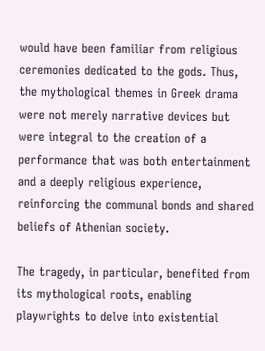would have been familiar from religious ceremonies dedicated to the gods. Thus, the mythological themes in Greek drama were not merely narrative devices but were integral to the creation of a performance that was both entertainment and a deeply religious experience, reinforcing the communal bonds and shared beliefs of Athenian society.

The tragedy, in particular, benefited from its mythological roots, enabling playwrights to delve into existential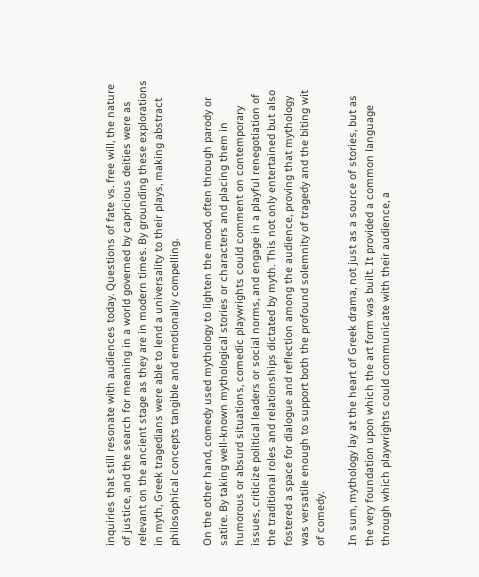inquiries that still resonate with audiences today. Questions of fate vs. free will, the nature of justice, and the search for meaning in a world governed by capricious deities were as relevant on the ancient stage as they are in modern times. By grounding these explorations in myth, Greek tragedians were able to lend a universality to their plays, making abstract philosophical concepts tangible and emotionally compelling.

On the other hand, comedy used mythology to lighten the mood, often through parody or satire. By taking well-known mythological stories or characters and placing them in humorous or absurd situations, comedic playwrights could comment on contemporary issues, criticize political leaders or social norms, and engage in a playful renegotiation of the traditional roles and relationships dictated by myth. This not only entertained but also fostered a space for dialogue and reflection among the audience, proving that mythology was versatile enough to support both the profound solemnity of tragedy and the biting wit of comedy.

In sum, mythology lay at the heart of Greek drama, not just as a source of stories, but as the very foundation upon which the art form was built. It provided a common language through which playwrights could communicate with their audience, a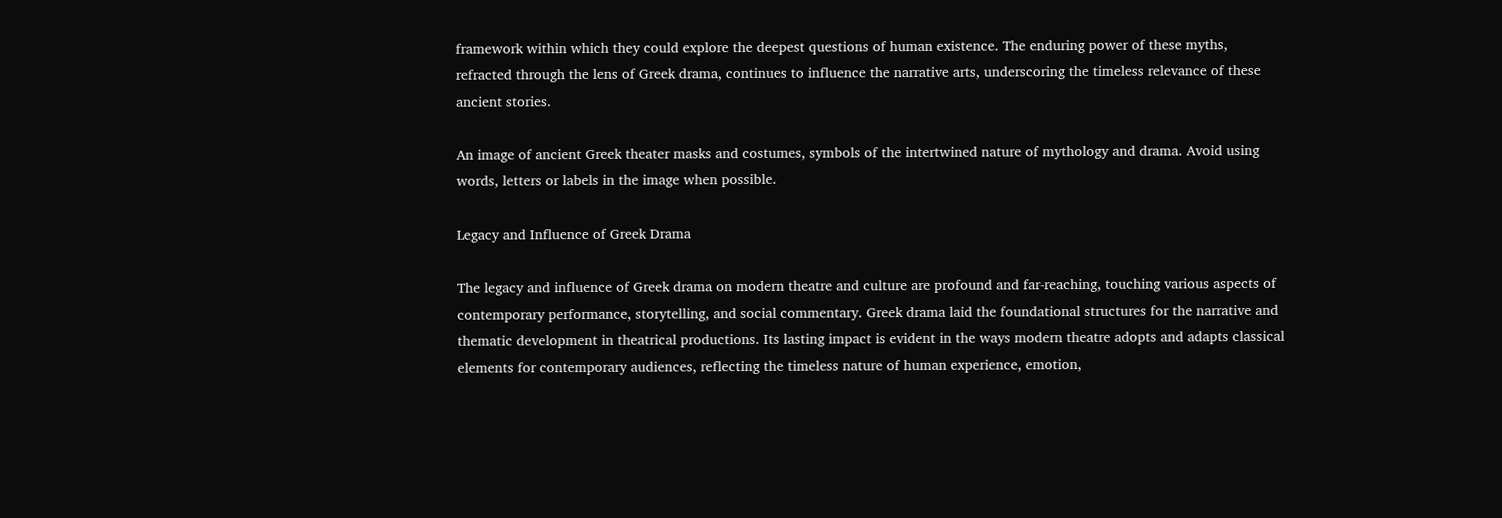framework within which they could explore the deepest questions of human existence. The enduring power of these myths, refracted through the lens of Greek drama, continues to influence the narrative arts, underscoring the timeless relevance of these ancient stories.

An image of ancient Greek theater masks and costumes, symbols of the intertwined nature of mythology and drama. Avoid using words, letters or labels in the image when possible.

Legacy and Influence of Greek Drama

The legacy and influence of Greek drama on modern theatre and culture are profound and far-reaching, touching various aspects of contemporary performance, storytelling, and social commentary. Greek drama laid the foundational structures for the narrative and thematic development in theatrical productions. Its lasting impact is evident in the ways modern theatre adopts and adapts classical elements for contemporary audiences, reflecting the timeless nature of human experience, emotion,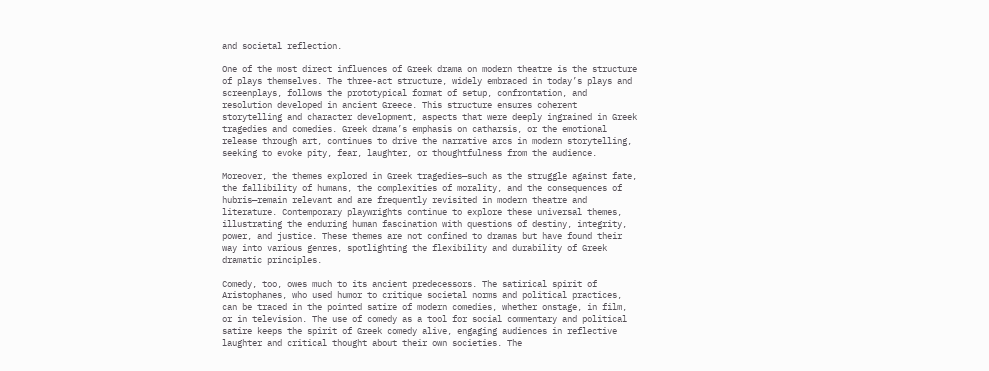and societal reflection.

One of the most direct influences of Greek drama on modern theatre is the structure of plays themselves. The three-act structure, widely embraced in today’s plays and screenplays, follows the prototypical format of setup, confrontation, and resolution developed in ancient Greece. This structure ensures coherent storytelling and character development, aspects that were deeply ingrained in Greek tragedies and comedies. Greek drama’s emphasis on catharsis, or the emotional release through art, continues to drive the narrative arcs in modern storytelling, seeking to evoke pity, fear, laughter, or thoughtfulness from the audience.

Moreover, the themes explored in Greek tragedies—such as the struggle against fate, the fallibility of humans, the complexities of morality, and the consequences of hubris—remain relevant and are frequently revisited in modern theatre and literature. Contemporary playwrights continue to explore these universal themes, illustrating the enduring human fascination with questions of destiny, integrity, power, and justice. These themes are not confined to dramas but have found their way into various genres, spotlighting the flexibility and durability of Greek dramatic principles.

Comedy, too, owes much to its ancient predecessors. The satirical spirit of Aristophanes, who used humor to critique societal norms and political practices, can be traced in the pointed satire of modern comedies, whether onstage, in film, or in television. The use of comedy as a tool for social commentary and political satire keeps the spirit of Greek comedy alive, engaging audiences in reflective laughter and critical thought about their own societies. The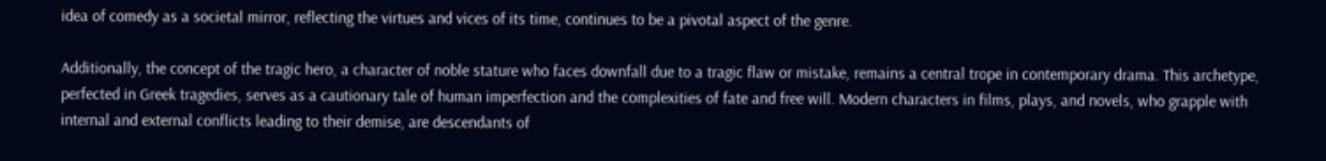idea of comedy as a societal mirror, reflecting the virtues and vices of its time, continues to be a pivotal aspect of the genre.

Additionally, the concept of the tragic hero, a character of noble stature who faces downfall due to a tragic flaw or mistake, remains a central trope in contemporary drama. This archetype, perfected in Greek tragedies, serves as a cautionary tale of human imperfection and the complexities of fate and free will. Modern characters in films, plays, and novels, who grapple with internal and external conflicts leading to their demise, are descendants of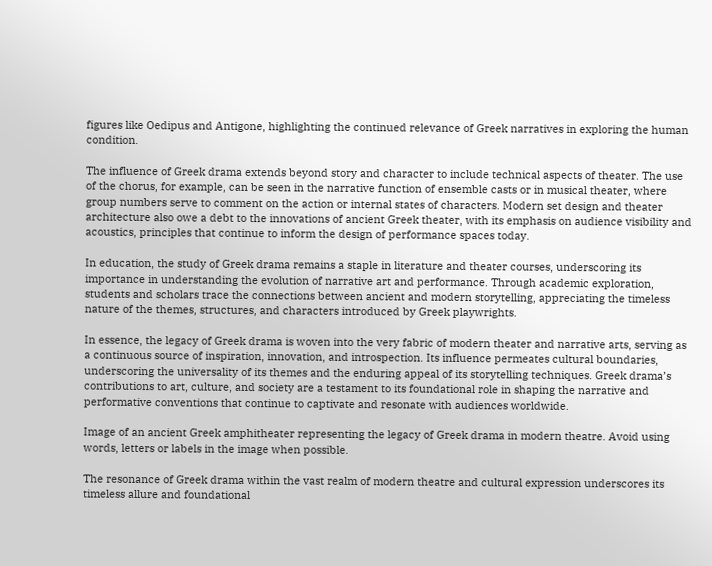figures like Oedipus and Antigone, highlighting the continued relevance of Greek narratives in exploring the human condition.

The influence of Greek drama extends beyond story and character to include technical aspects of theater. The use of the chorus, for example, can be seen in the narrative function of ensemble casts or in musical theater, where group numbers serve to comment on the action or internal states of characters. Modern set design and theater architecture also owe a debt to the innovations of ancient Greek theater, with its emphasis on audience visibility and acoustics, principles that continue to inform the design of performance spaces today.

In education, the study of Greek drama remains a staple in literature and theater courses, underscoring its importance in understanding the evolution of narrative art and performance. Through academic exploration, students and scholars trace the connections between ancient and modern storytelling, appreciating the timeless nature of the themes, structures, and characters introduced by Greek playwrights.

In essence, the legacy of Greek drama is woven into the very fabric of modern theater and narrative arts, serving as a continuous source of inspiration, innovation, and introspection. Its influence permeates cultural boundaries, underscoring the universality of its themes and the enduring appeal of its storytelling techniques. Greek drama’s contributions to art, culture, and society are a testament to its foundational role in shaping the narrative and performative conventions that continue to captivate and resonate with audiences worldwide.

Image of an ancient Greek amphitheater representing the legacy of Greek drama in modern theatre. Avoid using words, letters or labels in the image when possible.

The resonance of Greek drama within the vast realm of modern theatre and cultural expression underscores its timeless allure and foundational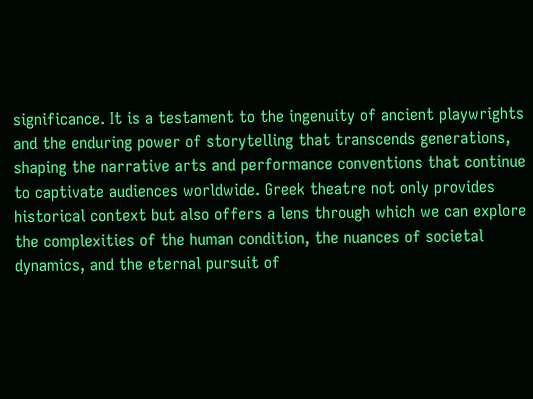significance. It is a testament to the ingenuity of ancient playwrights and the enduring power of storytelling that transcends generations, shaping the narrative arts and performance conventions that continue to captivate audiences worldwide. Greek theatre not only provides historical context but also offers a lens through which we can explore the complexities of the human condition, the nuances of societal dynamics, and the eternal pursuit of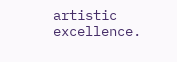artistic excellence.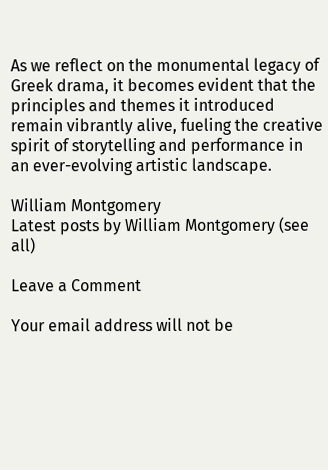As we reflect on the monumental legacy of Greek drama, it becomes evident that the principles and themes it introduced remain vibrantly alive, fueling the creative spirit of storytelling and performance in an ever-evolving artistic landscape.

William Montgomery
Latest posts by William Montgomery (see all)

Leave a Comment

Your email address will not be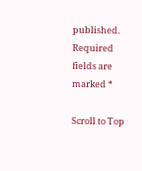published. Required fields are marked *

Scroll to Top